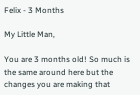Felix - 3 Months

My Little Man,

You are 3 months old! So much is the same around here but the changes you are making that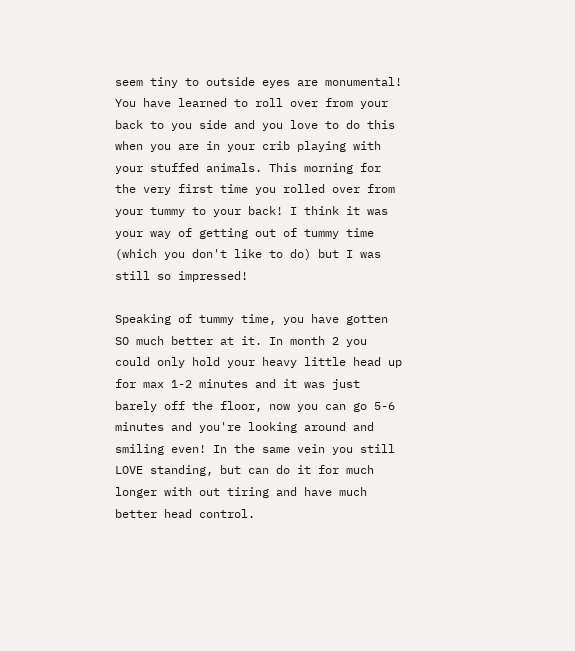seem tiny to outside eyes are monumental! You have learned to roll over from your back to you side and you love to do this when you are in your crib playing with your stuffed animals. This morning for the very first time you rolled over from your tummy to your back! I think it was your way of getting out of tummy time (which you don't like to do) but I was still so impressed!

Speaking of tummy time, you have gotten SO much better at it. In month 2 you could only hold your heavy little head up for max 1-2 minutes and it was just barely off the floor, now you can go 5-6 minutes and you're looking around and smiling even! In the same vein you still LOVE standing, but can do it for much longer with out tiring and have much better head control.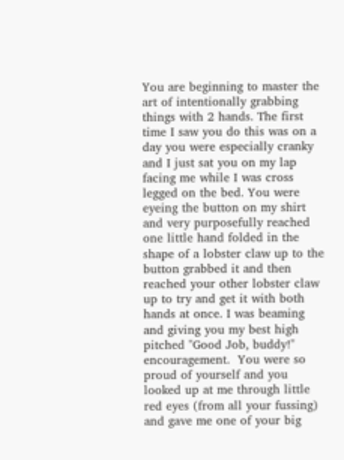You are beginning to master the art of intentionally grabbing things with 2 hands. The first time I saw you do this was on a day you were especially cranky and I just sat you on my lap facing me while I was cross legged on the bed. You were eyeing the button on my shirt and very purposefully reached one little hand folded in the shape of a lobster claw up to the button grabbed it and then reached your other lobster claw up to try and get it with both hands at once. I was beaming and giving you my best high pitched "Good Job, buddy!" encouragement.  You were so proud of yourself and you looked up at me through little red eyes (from all your fussing) and gave me one of your big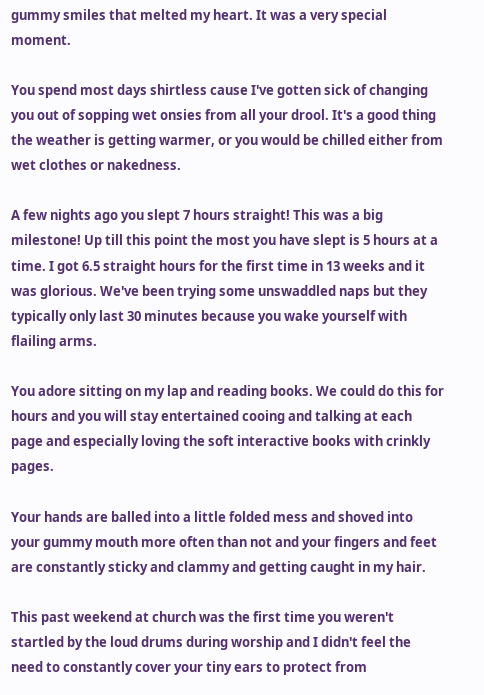gummy smiles that melted my heart. It was a very special moment.

You spend most days shirtless cause I've gotten sick of changing you out of sopping wet onsies from all your drool. It's a good thing the weather is getting warmer, or you would be chilled either from wet clothes or nakedness.

A few nights ago you slept 7 hours straight! This was a big milestone! Up till this point the most you have slept is 5 hours at a time. I got 6.5 straight hours for the first time in 13 weeks and it was glorious. We've been trying some unswaddled naps but they typically only last 30 minutes because you wake yourself with flailing arms.

You adore sitting on my lap and reading books. We could do this for hours and you will stay entertained cooing and talking at each page and especially loving the soft interactive books with crinkly pages.

Your hands are balled into a little folded mess and shoved into your gummy mouth more often than not and your fingers and feet are constantly sticky and clammy and getting caught in my hair.

This past weekend at church was the first time you weren't startled by the loud drums during worship and I didn't feel the need to constantly cover your tiny ears to protect from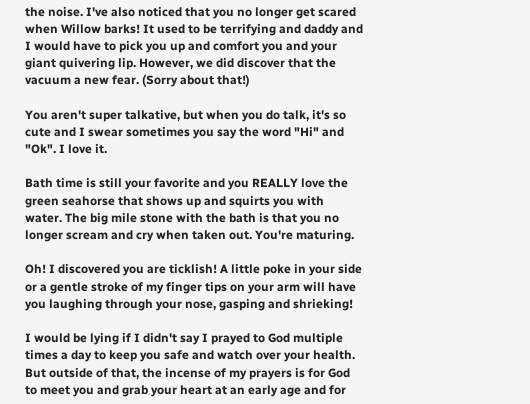the noise. I've also noticed that you no longer get scared when Willow barks! It used to be terrifying and daddy and I would have to pick you up and comfort you and your giant quivering lip. However, we did discover that the vacuum a new fear. (Sorry about that!)

You aren't super talkative, but when you do talk, it's so cute and I swear sometimes you say the word "Hi" and "Ok". I love it.

Bath time is still your favorite and you REALLY love the green seahorse that shows up and squirts you with water. The big mile stone with the bath is that you no longer scream and cry when taken out. You're maturing.

Oh! I discovered you are ticklish! A little poke in your side or a gentle stroke of my finger tips on your arm will have you laughing through your nose, gasping and shrieking!

I would be lying if I didn't say I prayed to God multiple times a day to keep you safe and watch over your health. But outside of that, the incense of my prayers is for God to meet you and grab your heart at an early age and for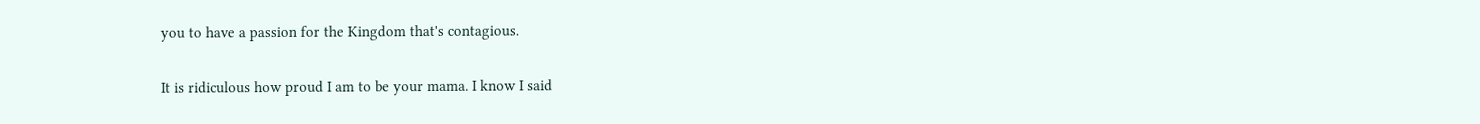you to have a passion for the Kingdom that's contagious.

It is ridiculous how proud I am to be your mama. I know I said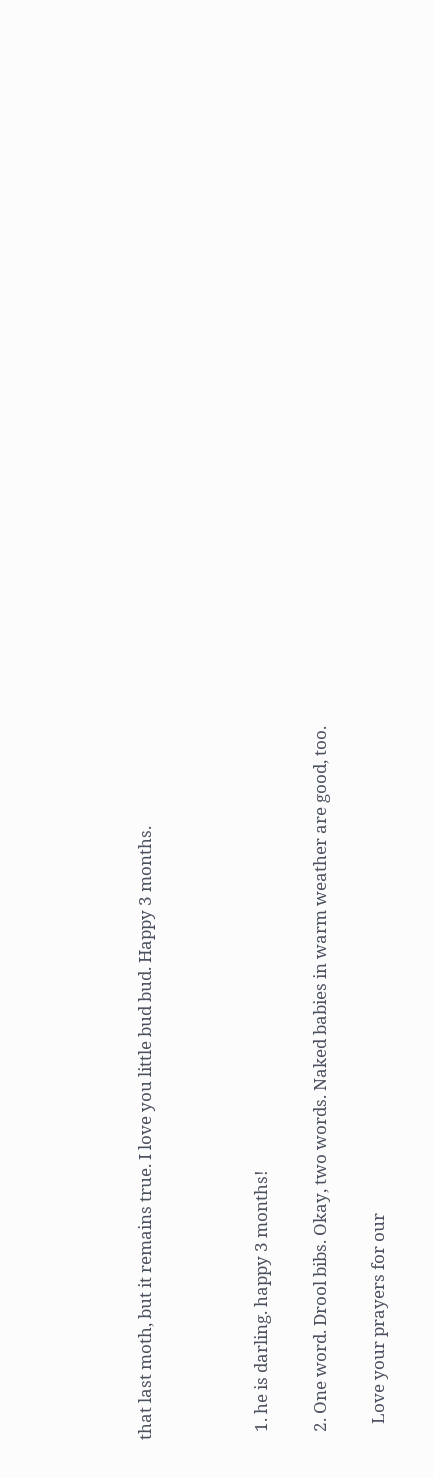that last moth, but it remains true. I love you little bud bud. Happy 3 months.



  1. he is darling. happy 3 months!

  2. One word. Drool bibs. Okay, two words. Naked babies in warm weather are good, too.

    Love your prayers for our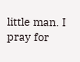little man. I pray for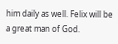him daily as well. Felix will be a great man of God.